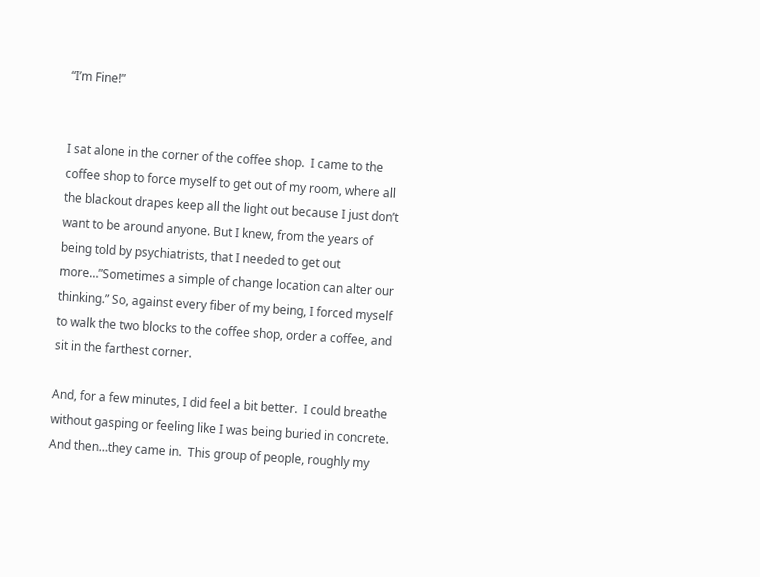“I’m Fine!”


I sat alone in the corner of the coffee shop.  I came to the coffee shop to force myself to get out of my room, where all the blackout drapes keep all the light out because I just don’t want to be around anyone. But I knew, from the years of being told by psychiatrists, that I needed to get out more…”Sometimes a simple of change location can alter our thinking.” So, against every fiber of my being, I forced myself to walk the two blocks to the coffee shop, order a coffee, and sit in the farthest corner.

And, for a few minutes, I did feel a bit better.  I could breathe without gasping or feeling like I was being buried in concrete.  And then…they came in.  This group of people, roughly my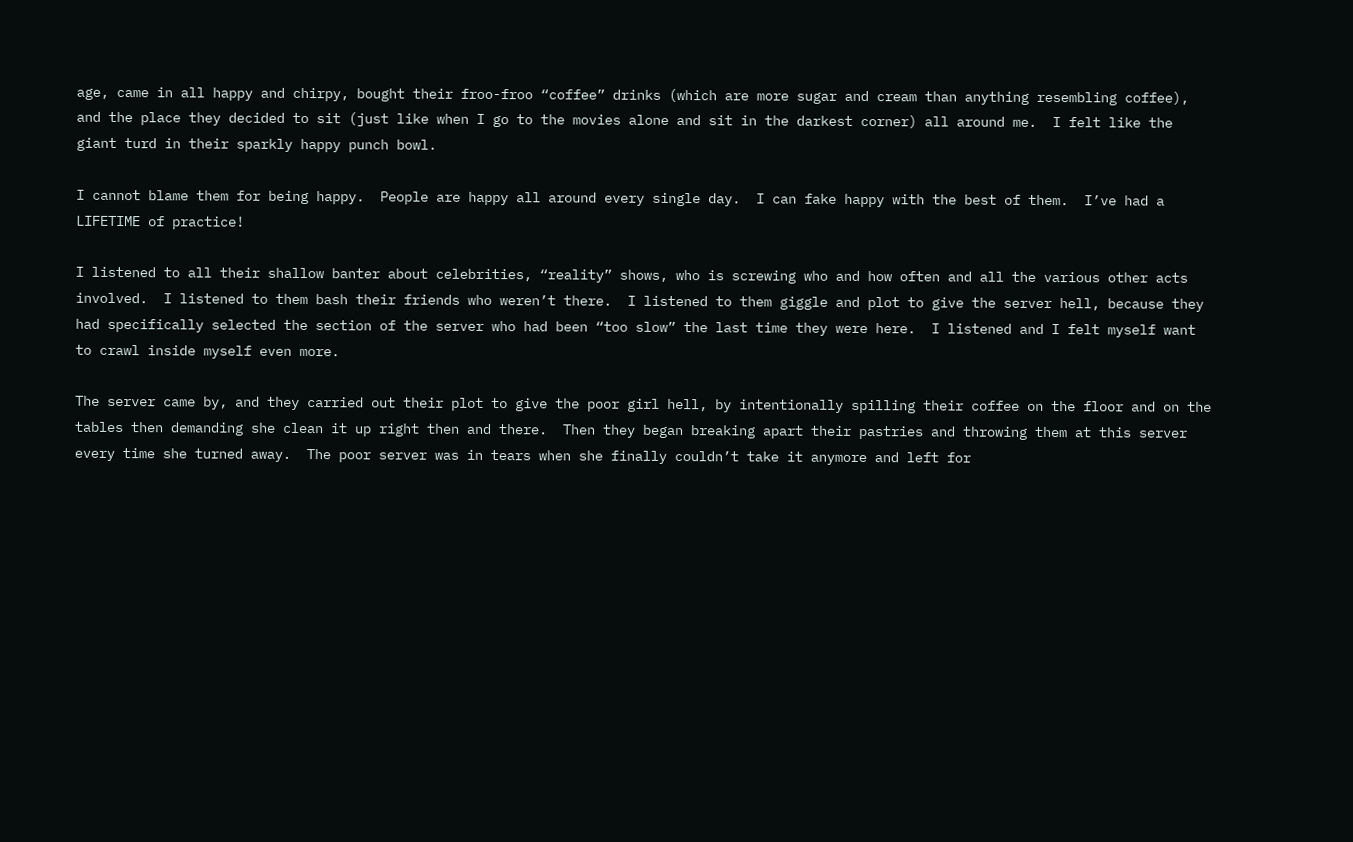age, came in all happy and chirpy, bought their froo-froo “coffee” drinks (which are more sugar and cream than anything resembling coffee), and the place they decided to sit (just like when I go to the movies alone and sit in the darkest corner) all around me.  I felt like the giant turd in their sparkly happy punch bowl.

I cannot blame them for being happy.  People are happy all around every single day.  I can fake happy with the best of them.  I’ve had a LIFETIME of practice!

I listened to all their shallow banter about celebrities, “reality” shows, who is screwing who and how often and all the various other acts involved.  I listened to them bash their friends who weren’t there.  I listened to them giggle and plot to give the server hell, because they had specifically selected the section of the server who had been “too slow” the last time they were here.  I listened and I felt myself want to crawl inside myself even more.

The server came by, and they carried out their plot to give the poor girl hell, by intentionally spilling their coffee on the floor and on the tables then demanding she clean it up right then and there.  Then they began breaking apart their pastries and throwing them at this server every time she turned away.  The poor server was in tears when she finally couldn’t take it anymore and left for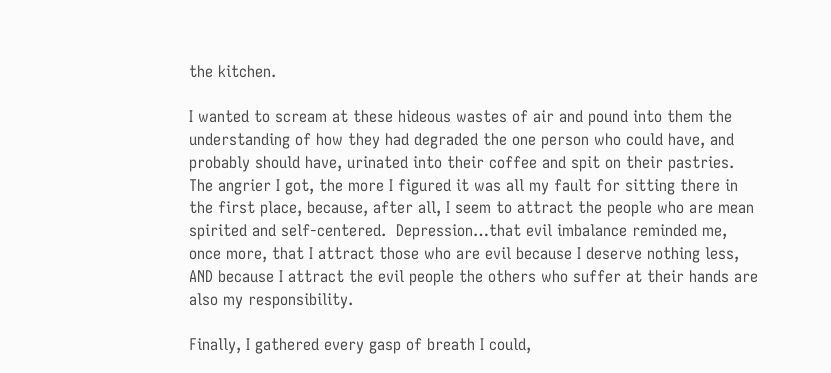the kitchen.

I wanted to scream at these hideous wastes of air and pound into them the understanding of how they had degraded the one person who could have, and probably should have, urinated into their coffee and spit on their pastries.  The angrier I got, the more I figured it was all my fault for sitting there in the first place, because, after all, I seem to attract the people who are mean spirited and self-centered.  Depression…that evil imbalance reminded me, once more, that I attract those who are evil because I deserve nothing less, AND because I attract the evil people the others who suffer at their hands are also my responsibility.

Finally, I gathered every gasp of breath I could,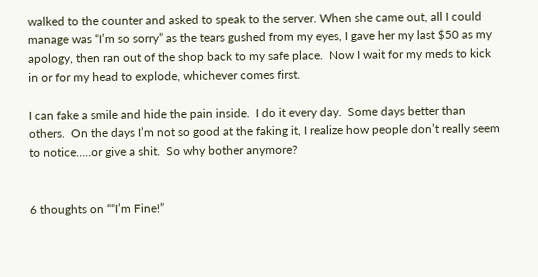walked to the counter and asked to speak to the server. When she came out, all I could manage was “I’m so sorry” as the tears gushed from my eyes, I gave her my last $50 as my apology, then ran out of the shop back to my safe place.  Now I wait for my meds to kick in or for my head to explode, whichever comes first.

I can fake a smile and hide the pain inside.  I do it every day.  Some days better than others.  On the days I’m not so good at the faking it, I realize how people don’t really seem to notice…..or give a shit.  So why bother anymore?


6 thoughts on ““I’m Fine!”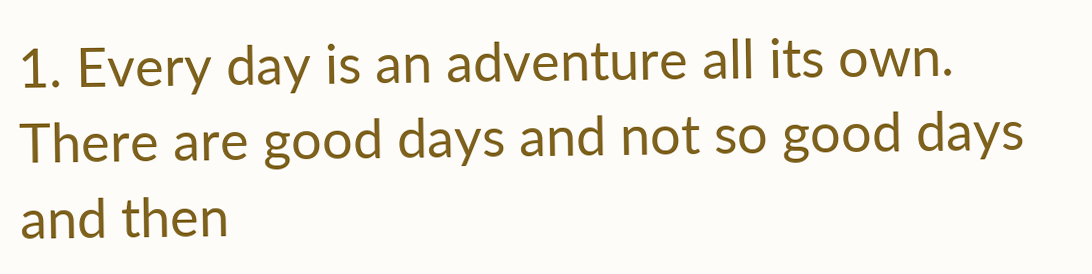1. Every day is an adventure all its own. There are good days and not so good days and then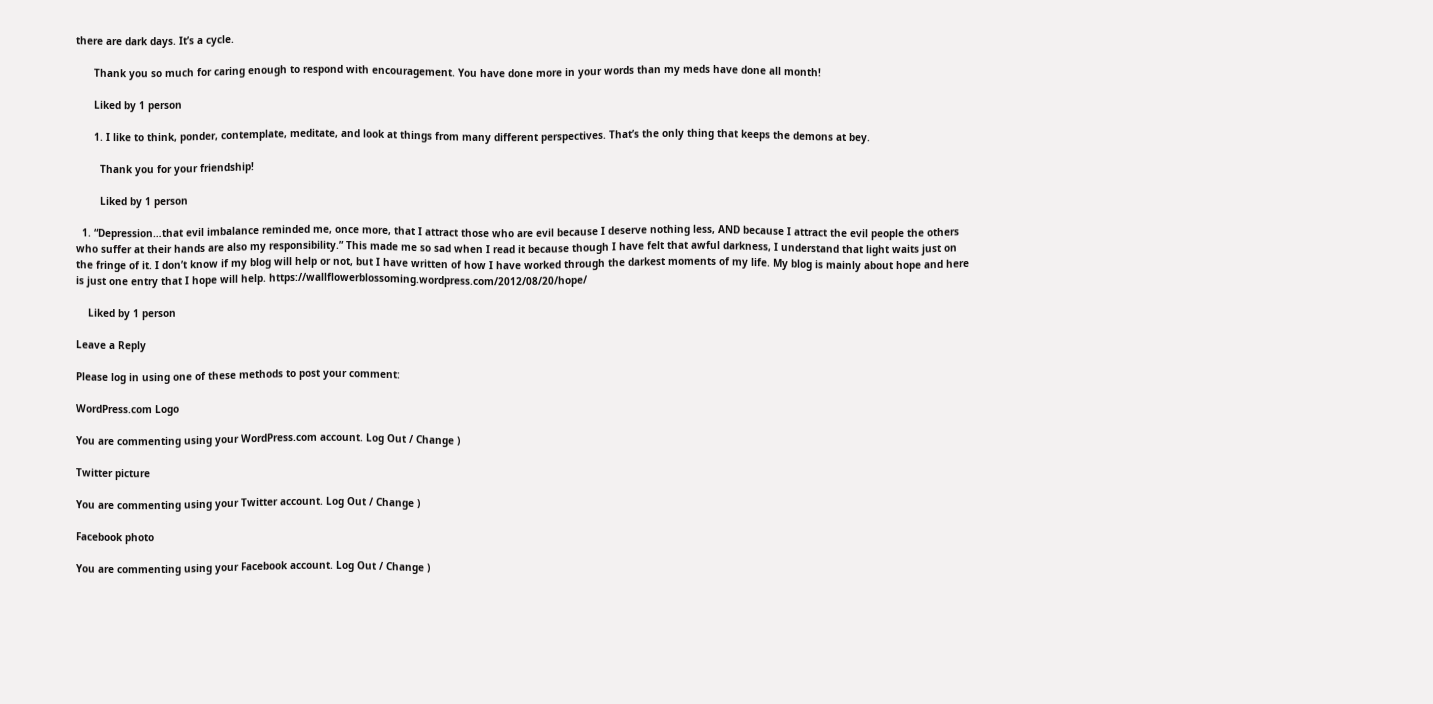there are dark days. It’s a cycle.

      Thank you so much for caring enough to respond with encouragement. You have done more in your words than my meds have done all month!

      Liked by 1 person

      1. I like to think, ponder, contemplate, meditate, and look at things from many different perspectives. That’s the only thing that keeps the demons at bey.

        Thank you for your friendship!

        Liked by 1 person

  1. “Depression…that evil imbalance reminded me, once more, that I attract those who are evil because I deserve nothing less, AND because I attract the evil people the others who suffer at their hands are also my responsibility.” This made me so sad when I read it because though I have felt that awful darkness, I understand that light waits just on the fringe of it. I don’t know if my blog will help or not, but I have written of how I have worked through the darkest moments of my life. My blog is mainly about hope and here is just one entry that I hope will help. https://wallflowerblossoming.wordpress.com/2012/08/20/hope/

    Liked by 1 person

Leave a Reply

Please log in using one of these methods to post your comment:

WordPress.com Logo

You are commenting using your WordPress.com account. Log Out / Change )

Twitter picture

You are commenting using your Twitter account. Log Out / Change )

Facebook photo

You are commenting using your Facebook account. Log Out / Change )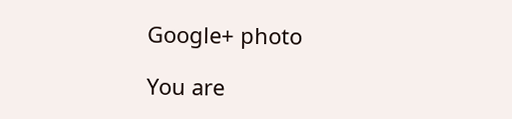Google+ photo

You are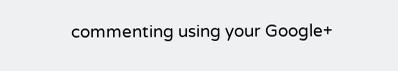commenting using your Google+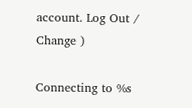account. Log Out / Change )

Connecting to %s